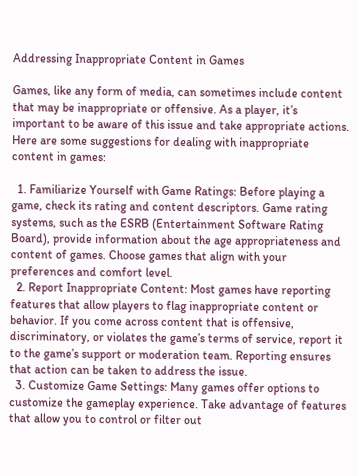Addressing Inappropriate Content in Games

Games, like any form of media, can sometimes include content that may be inappropriate or offensive. As a player, it’s important to be aware of this issue and take appropriate actions. Here are some suggestions for dealing with inappropriate content in games:

  1. Familiarize Yourself with Game Ratings: Before playing a game, check its rating and content descriptors. Game rating systems, such as the ESRB (Entertainment Software Rating Board), provide information about the age appropriateness and content of games. Choose games that align with your preferences and comfort level.
  2. Report Inappropriate Content: Most games have reporting features that allow players to flag inappropriate content or behavior. If you come across content that is offensive, discriminatory, or violates the game’s terms of service, report it to the game’s support or moderation team. Reporting ensures that action can be taken to address the issue.
  3. Customize Game Settings: Many games offer options to customize the gameplay experience. Take advantage of features that allow you to control or filter out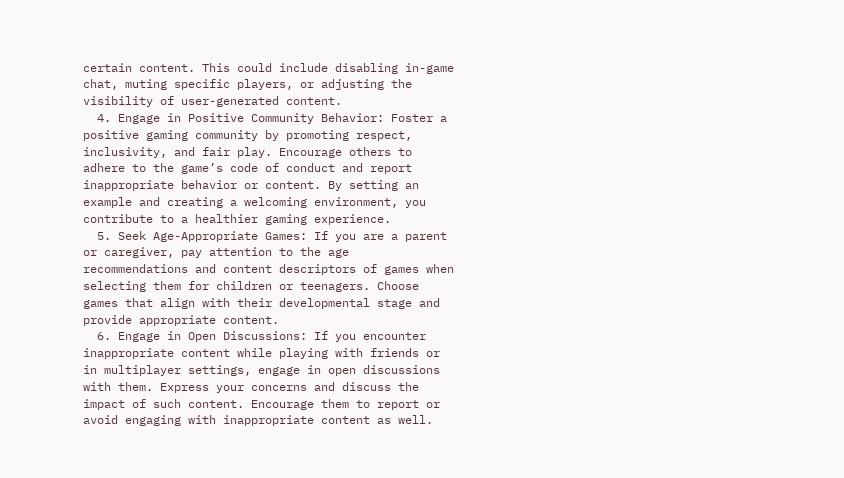certain content. This could include disabling in-game chat, muting specific players, or adjusting the visibility of user-generated content.
  4. Engage in Positive Community Behavior: Foster a positive gaming community by promoting respect, inclusivity, and fair play. Encourage others to adhere to the game’s code of conduct and report inappropriate behavior or content. By setting an example and creating a welcoming environment, you contribute to a healthier gaming experience.
  5. Seek Age-Appropriate Games: If you are a parent or caregiver, pay attention to the age recommendations and content descriptors of games when selecting them for children or teenagers. Choose games that align with their developmental stage and provide appropriate content.
  6. Engage in Open Discussions: If you encounter inappropriate content while playing with friends or in multiplayer settings, engage in open discussions with them. Express your concerns and discuss the impact of such content. Encourage them to report or avoid engaging with inappropriate content as well.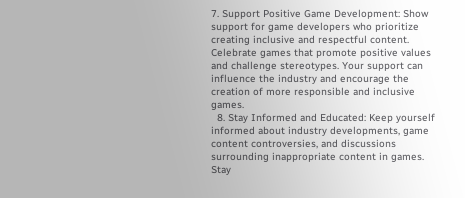7. Support Positive Game Development: Show support for game developers who prioritize creating inclusive and respectful content. Celebrate games that promote positive values and challenge stereotypes. Your support can influence the industry and encourage the creation of more responsible and inclusive games.
  8. Stay Informed and Educated: Keep yourself informed about industry developments, game content controversies, and discussions surrounding inappropriate content in games. Stay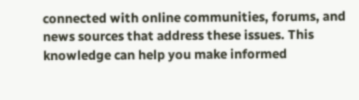connected with online communities, forums, and news sources that address these issues. This knowledge can help you make informed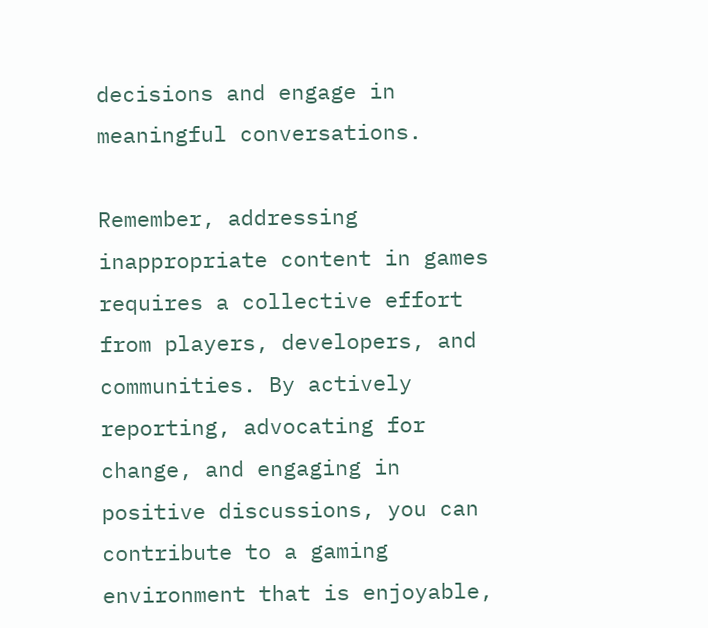decisions and engage in meaningful conversations.

Remember, addressing inappropriate content in games requires a collective effort from players, developers, and communities. By actively reporting, advocating for change, and engaging in positive discussions, you can contribute to a gaming environment that is enjoyable,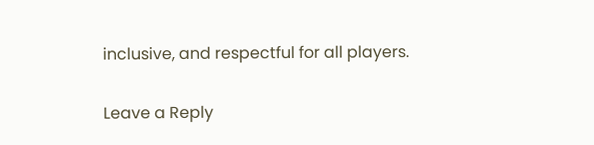inclusive, and respectful for all players.

Leave a Reply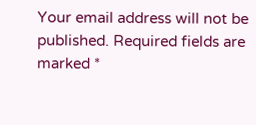Your email address will not be published. Required fields are marked *